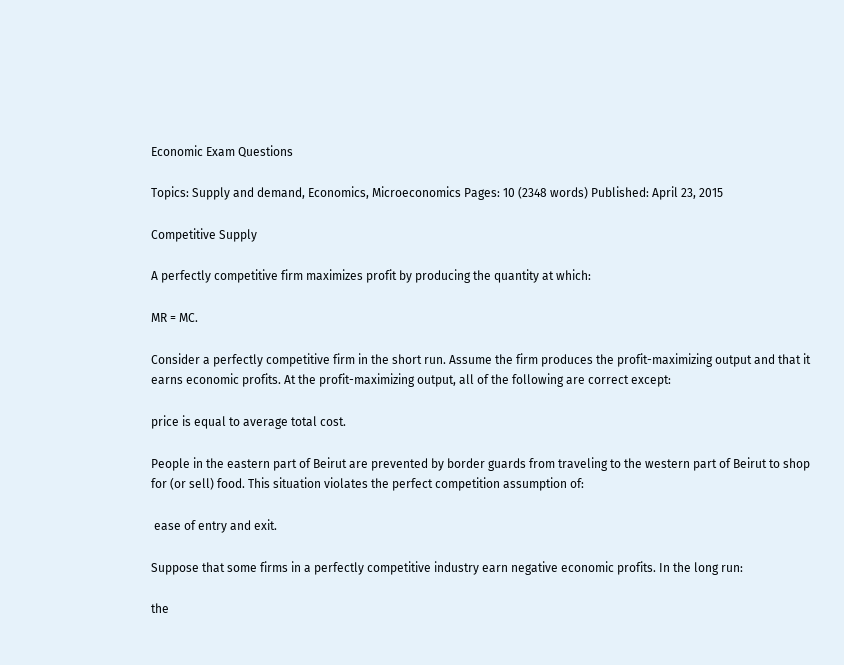Economic Exam Questions

Topics: Supply and demand, Economics, Microeconomics Pages: 10 (2348 words) Published: April 23, 2015

Competitive Supply

A perfectly competitive firm maximizes profit by producing the quantity at which:

MR = MC.

Consider a perfectly competitive firm in the short run. Assume the firm produces the profit-maximizing output and that it earns economic profits. At the profit-maximizing output, all of the following are correct except:

price is equal to average total cost.

People in the eastern part of Beirut are prevented by border guards from traveling to the western part of Beirut to shop for (or sell) food. This situation violates the perfect competition assumption of:

 ease of entry and exit.

Suppose that some firms in a perfectly competitive industry earn negative economic profits. In the long run:

the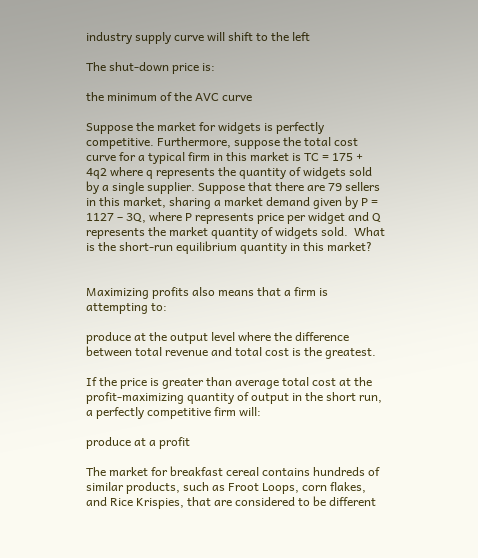industry supply curve will shift to the left

The shut-down price is:

the minimum of the AVC curve

Suppose the market for widgets is perfectly competitive. Furthermore, suppose the total cost curve for a typical firm in this market is TC = 175 + 4q2 where q represents the quantity of widgets sold by a single supplier. Suppose that there are 79 sellers in this market, sharing a market demand given by P = 1127 – 3Q, where P represents price per widget and Q represents the market quantity of widgets sold.  What is the short-run equilibrium quantity in this market?


Maximizing profits also means that a firm is attempting to:

produce at the output level where the difference between total revenue and total cost is the greatest.

If the price is greater than average total cost at the profit-maximizing quantity of output in the short run, a perfectly competitive firm will:

produce at a profit

The market for breakfast cereal contains hundreds of similar products, such as Froot Loops, corn flakes, and Rice Krispies, that are considered to be different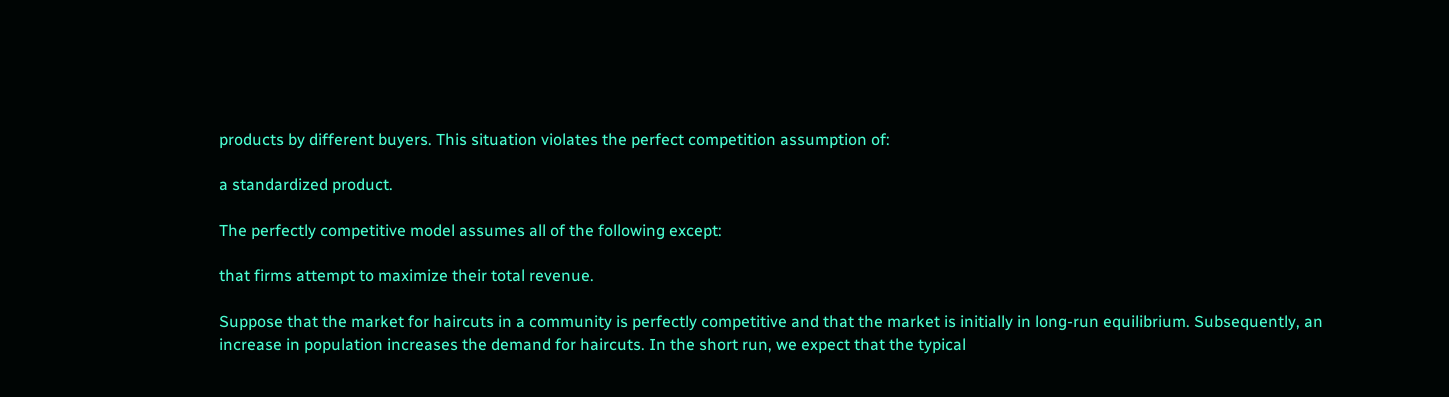products by different buyers. This situation violates the perfect competition assumption of:

a standardized product.

The perfectly competitive model assumes all of the following except:

that firms attempt to maximize their total revenue.

Suppose that the market for haircuts in a community is perfectly competitive and that the market is initially in long-run equilibrium. Subsequently, an increase in population increases the demand for haircuts. In the short run, we expect that the typical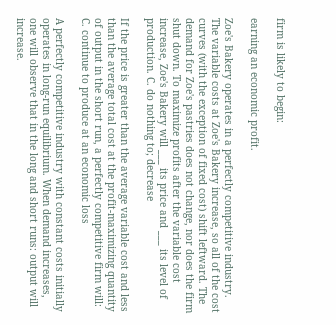firm is likely to begin:

earning an economic profit.

Zoe's Bakery operates in a perfectly competitive industry. The variable costs at Zoe's Bakery increase, so all of the cost curves (with the exception of fixed cost) shift leftward. The demand for Zoe's pastries does not change, nor does the firm shut down. To maximize profits after the variable cost increase, Zoe's Bakery will ___ its price and ___ its level of production. C. do nothing to; decrease

If the price is greater than the average variable cost and less than the average total cost at the profit-maximizing quantity of output in the short run, a perfectly competitive firm will: C. continue to produce at an economic loss

A perfectly competitive industry with constant costs initially operates in long-run equilibrium. When demand increases, one will observe that in the long and short runs: output will increase.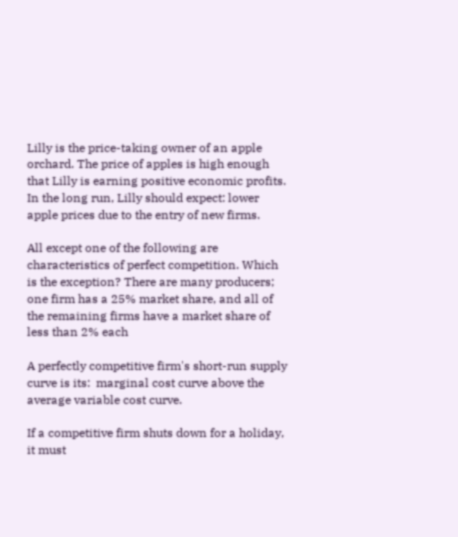Lilly is the price-taking owner of an apple orchard. The price of apples is high enough that Lilly is earning positive economic profits. In the long run, Lilly should expect: lower apple prices due to the entry of new firms.

All except one of the following are characteristics of perfect competition. Which is the exception? There are many producers; one firm has a 25% market share, and all of the remaining firms have a market share of less than 2% each

A perfectly competitive firm's short-run supply curve is its:  marginal cost curve above the average variable cost curve.

If a competitive firm shuts down for a holiday, it must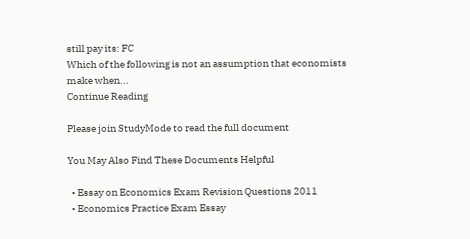still pay its: FC
Which of the following is not an assumption that economists make when...
Continue Reading

Please join StudyMode to read the full document

You May Also Find These Documents Helpful

  • Essay on Economics Exam Revision Questions 2011
  • Economics Practice Exam Essay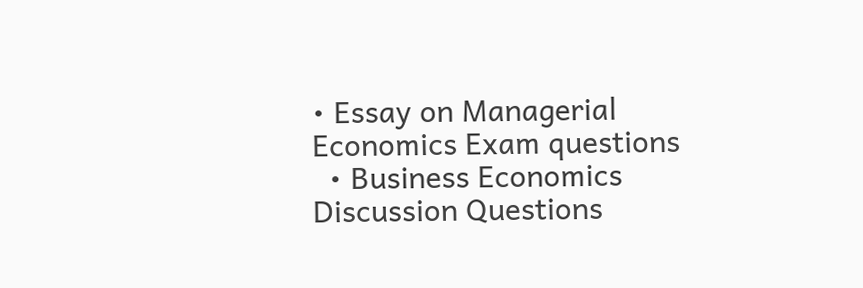• Essay on Managerial Economics Exam questions
  • Business Economics Discussion Questions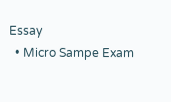Essay
  • Micro Sampe Exam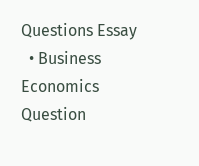Questions Essay
  • Business Economics Question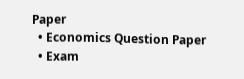Paper
  • Economics Question Paper
  • Exam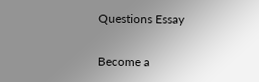Questions Essay

Become a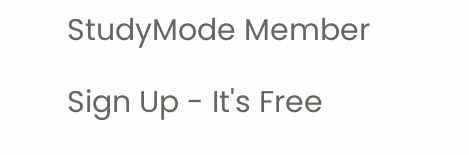StudyMode Member

Sign Up - It's Free